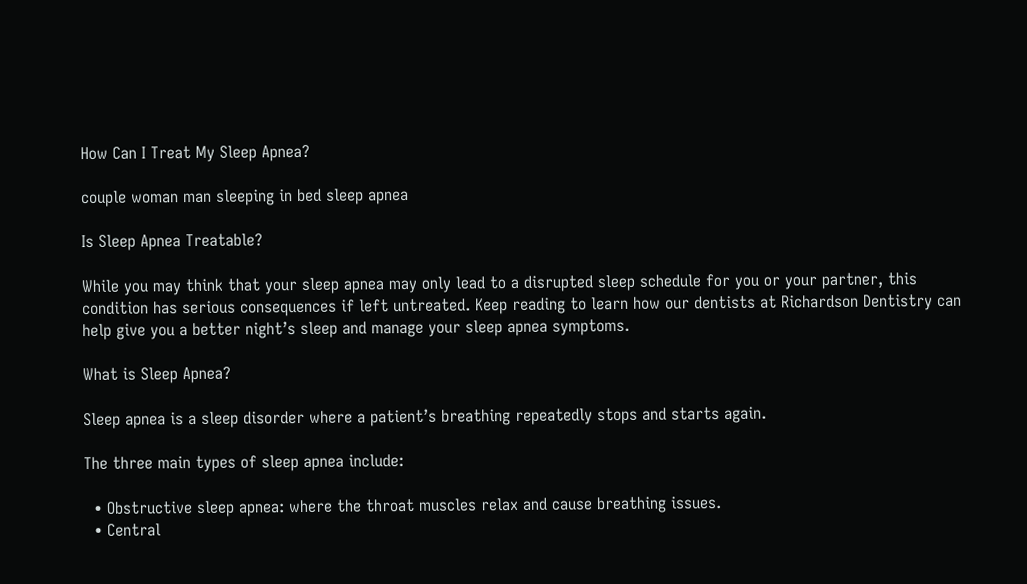How Can I Treat My Sleep Apnea?

couple woman man sleeping in bed sleep apnea

Is Sleep Apnea Treatable?

While you may think that your sleep apnea may only lead to a disrupted sleep schedule for you or your partner, this condition has serious consequences if left untreated. Keep reading to learn how our dentists at Richardson Dentistry can help give you a better night’s sleep and manage your sleep apnea symptoms.

What is Sleep Apnea?

Sleep apnea is a sleep disorder where a patient’s breathing repeatedly stops and starts again.

The three main types of sleep apnea include:

  • Obstructive sleep apnea: where the throat muscles relax and cause breathing issues.
  • Central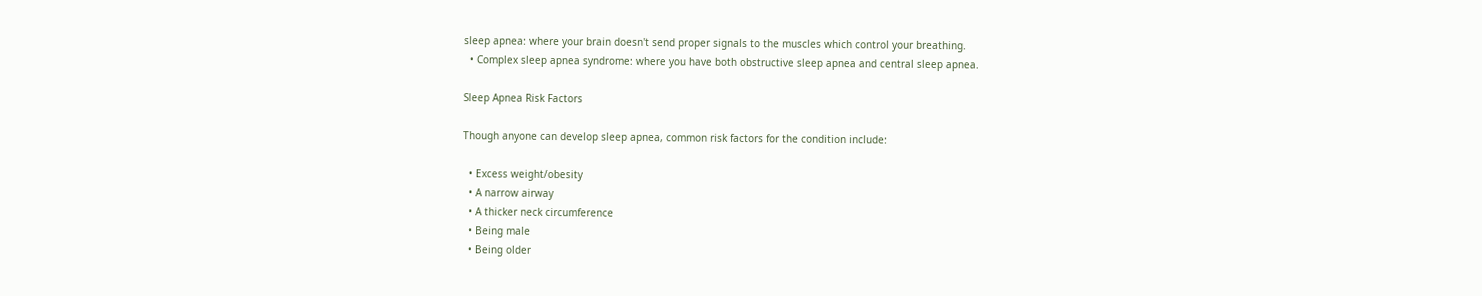sleep apnea: where your brain doesn't send proper signals to the muscles which control your breathing.
  • Complex sleep apnea syndrome: where you have both obstructive sleep apnea and central sleep apnea.

Sleep Apnea Risk Factors

Though anyone can develop sleep apnea, common risk factors for the condition include:

  • Excess weight/obesity
  • A narrow airway
  • A thicker neck circumference
  • Being male
  • Being older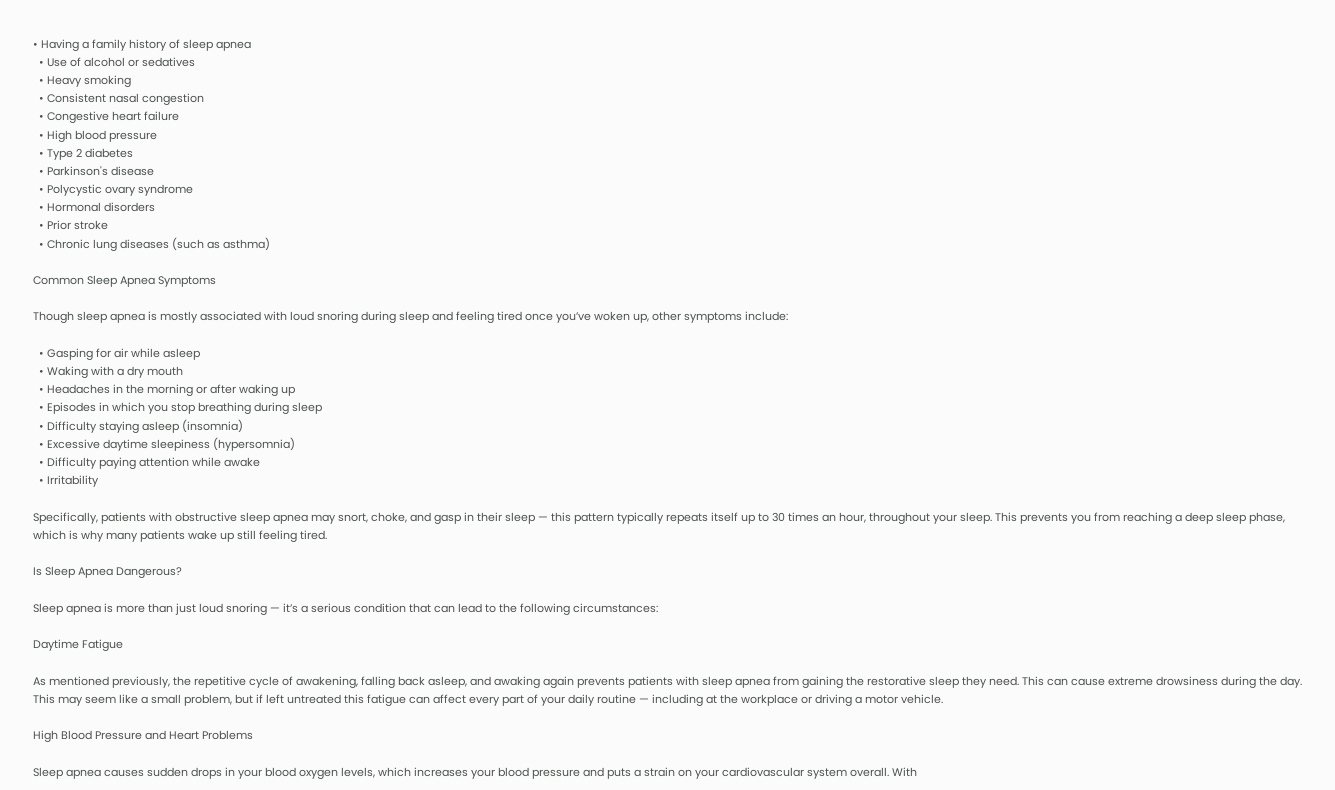• Having a family history of sleep apnea
  • Use of alcohol or sedatives
  • Heavy smoking
  • Consistent nasal congestion
  • Congestive heart failure
  • High blood pressure
  • Type 2 diabetes
  • Parkinson's disease
  • Polycystic ovary syndrome
  • Hormonal disorders
  • Prior stroke
  • Chronic lung diseases (such as asthma)

Common Sleep Apnea Symptoms

Though sleep apnea is mostly associated with loud snoring during sleep and feeling tired once you’ve woken up, other symptoms include:

  • Gasping for air while asleep
  • Waking with a dry mouth
  • Headaches in the morning or after waking up
  • Episodes in which you stop breathing during sleep
  • Difficulty staying asleep (insomnia)
  • Excessive daytime sleepiness (hypersomnia)
  • Difficulty paying attention while awake
  • Irritability

Specifically, patients with obstructive sleep apnea may snort, choke, and gasp in their sleep — this pattern typically repeats itself up to 30 times an hour, throughout your sleep. This prevents you from reaching a deep sleep phase, which is why many patients wake up still feeling tired.

Is Sleep Apnea Dangerous?

Sleep apnea is more than just loud snoring — it’s a serious condition that can lead to the following circumstances:

Daytime Fatigue

As mentioned previously, the repetitive cycle of awakening, falling back asleep, and awaking again prevents patients with sleep apnea from gaining the restorative sleep they need. This can cause extreme drowsiness during the day. This may seem like a small problem, but if left untreated this fatigue can affect every part of your daily routine — including at the workplace or driving a motor vehicle.

High Blood Pressure and Heart Problems

Sleep apnea causes sudden drops in your blood oxygen levels, which increases your blood pressure and puts a strain on your cardiovascular system overall. With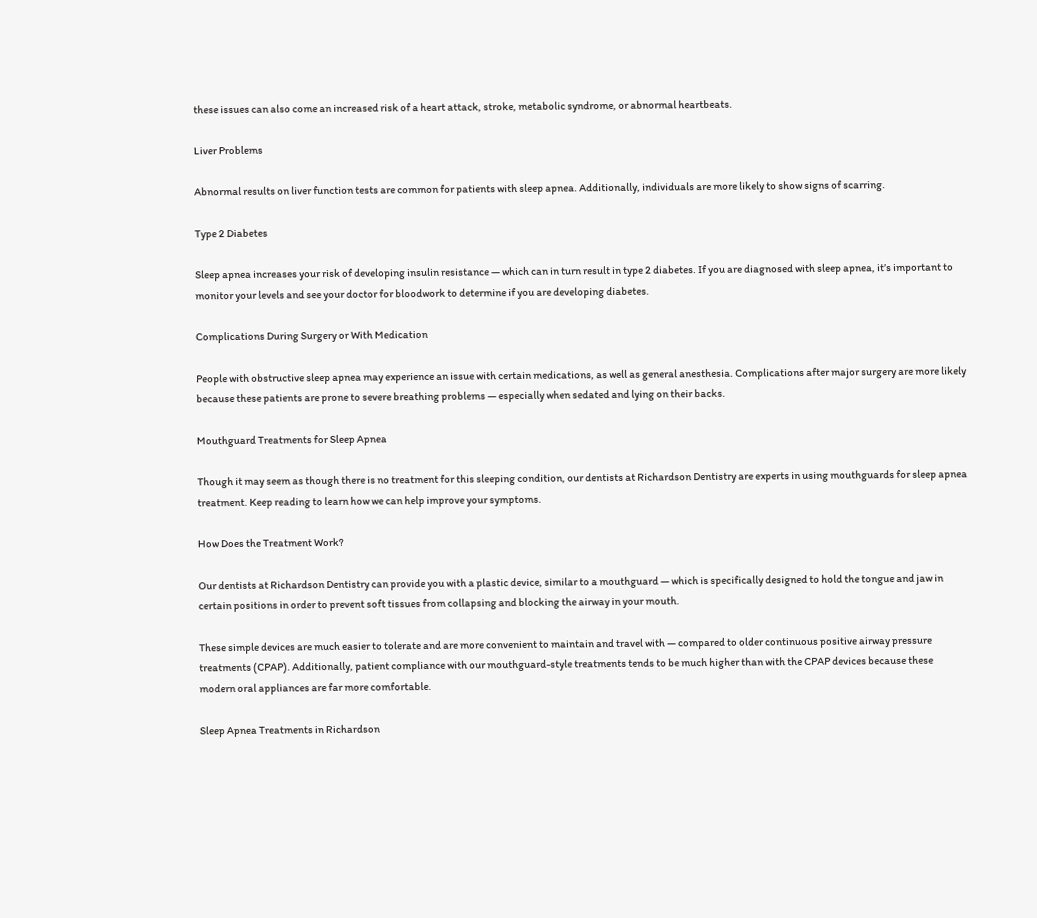these issues can also come an increased risk of a heart attack, stroke, metabolic syndrome, or abnormal heartbeats.

Liver Problems

Abnormal results on liver function tests are common for patients with sleep apnea. Additionally, individuals are more likely to show signs of scarring.

Type 2 Diabetes

Sleep apnea increases your risk of developing insulin resistance — which can in turn result in type 2 diabetes. If you are diagnosed with sleep apnea, it’s important to monitor your levels and see your doctor for bloodwork to determine if you are developing diabetes.

Complications During Surgery or With Medication

People with obstructive sleep apnea may experience an issue with certain medications, as well as general anesthesia. Complications after major surgery are more likely because these patients are prone to severe breathing problems — especially when sedated and lying on their backs.

Mouthguard Treatments for Sleep Apnea

Though it may seem as though there is no treatment for this sleeping condition, our dentists at Richardson Dentistry are experts in using mouthguards for sleep apnea treatment. Keep reading to learn how we can help improve your symptoms.

How Does the Treatment Work?

Our dentists at Richardson Dentistry can provide you with a plastic device, similar to a mouthguard — which is specifically designed to hold the tongue and jaw in certain positions in order to prevent soft tissues from collapsing and blocking the airway in your mouth.

These simple devices are much easier to tolerate and are more convenient to maintain and travel with — compared to older continuous positive airway pressure treatments (CPAP). Additionally, patient compliance with our mouthguard-style treatments tends to be much higher than with the CPAP devices because these modern oral appliances are far more comfortable.

Sleep Apnea Treatments in Richardson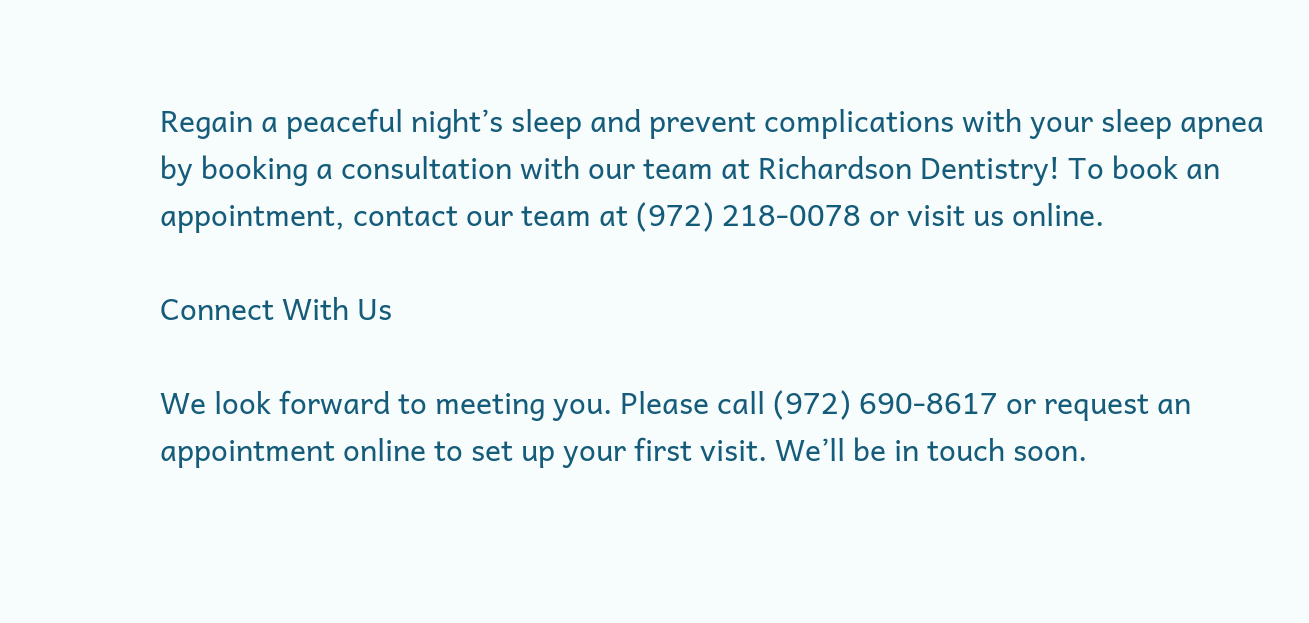Regain a peaceful night’s sleep and prevent complications with your sleep apnea by booking a consultation with our team at Richardson Dentistry! To book an appointment, contact our team at (972) 218-0078 or visit us online.

Connect With Us

We look forward to meeting you. Please call (972) 690-8617 or request an appointment online to set up your first visit. We’ll be in touch soon.